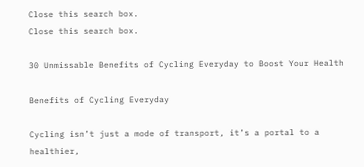Close this search box.
Close this search box.

30 Unmissable Benefits of Cycling Everyday to Boost Your Health

Benefits of Cycling Everyday

Cycling isn’t just a mode of transport, it’s a portal to a healthier,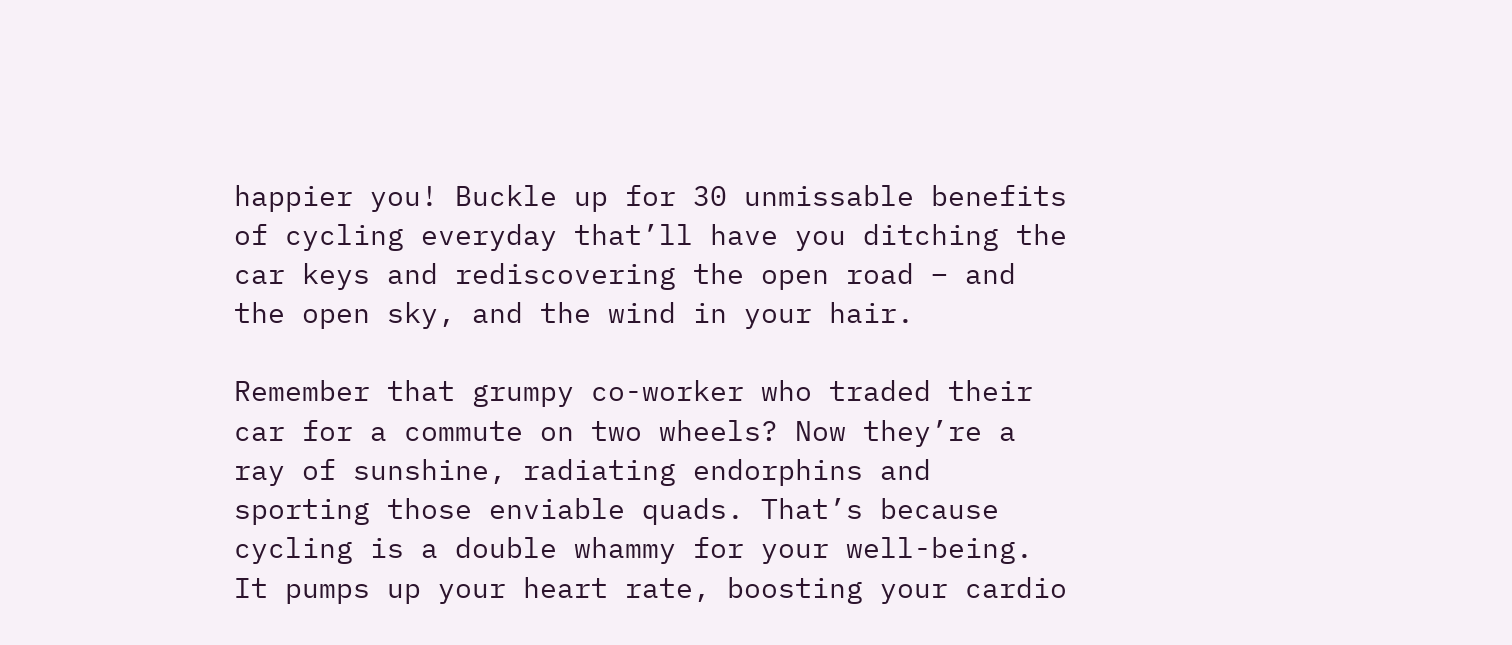happier you! Buckle up for 30 unmissable benefits of cycling everyday that’ll have you ditching the car keys and rediscovering the open road – and the open sky, and the wind in your hair.

Remember that grumpy co-worker who traded their car for a commute on two wheels? Now they’re a ray of sunshine, radiating endorphins and sporting those enviable quads. That’s because cycling is a double whammy for your well-being. It pumps up your heart rate, boosting your cardio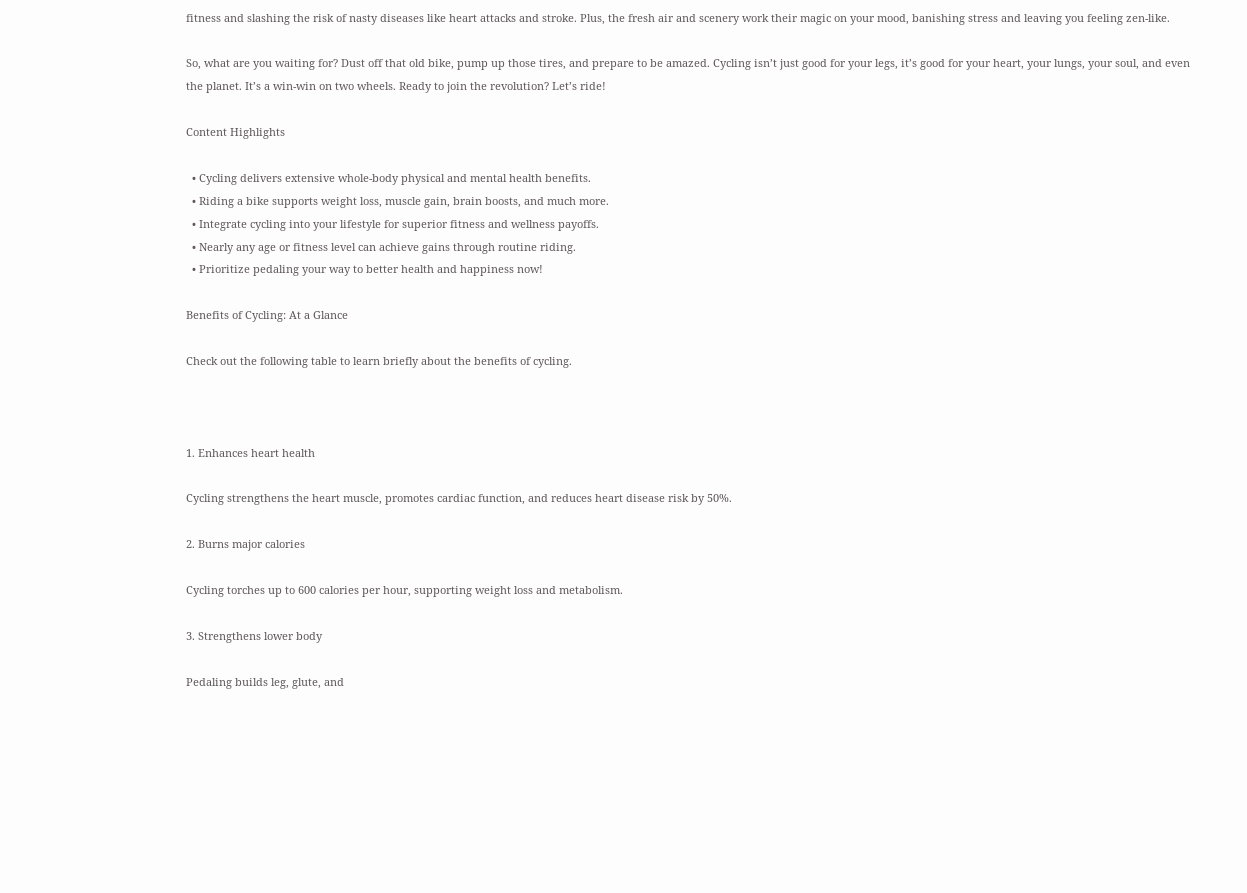fitness and slashing the risk of nasty diseases like heart attacks and stroke. Plus, the fresh air and scenery work their magic on your mood, banishing stress and leaving you feeling zen-like.

So, what are you waiting for? Dust off that old bike, pump up those tires, and prepare to be amazed. Cycling isn’t just good for your legs, it’s good for your heart, your lungs, your soul, and even the planet. It’s a win-win on two wheels. Ready to join the revolution? Let’s ride!

Content Highlights

  • Cycling delivers extensive whole-body physical and mental health benefits.
  • Riding a bike supports weight loss, muscle gain, brain boosts, and much more.
  • Integrate cycling into your lifestyle for superior fitness and wellness payoffs.
  • Nearly any age or fitness level can achieve gains through routine riding.
  • Prioritize pedaling your way to better health and happiness now!

Benefits of Cycling: At a Glance

Check out the following table to learn briefly about the benefits of cycling.



1. Enhances heart health

Cycling strengthens the heart muscle, promotes cardiac function, and reduces heart disease risk by 50%.

2. Burns major calories

Cycling torches up to 600 calories per hour, supporting weight loss and metabolism.

3. Strengthens lower body

Pedaling builds leg, glute, and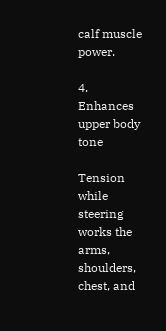calf muscle power.

4. Enhances upper body tone

Tension while steering works the arms, shoulders, chest, and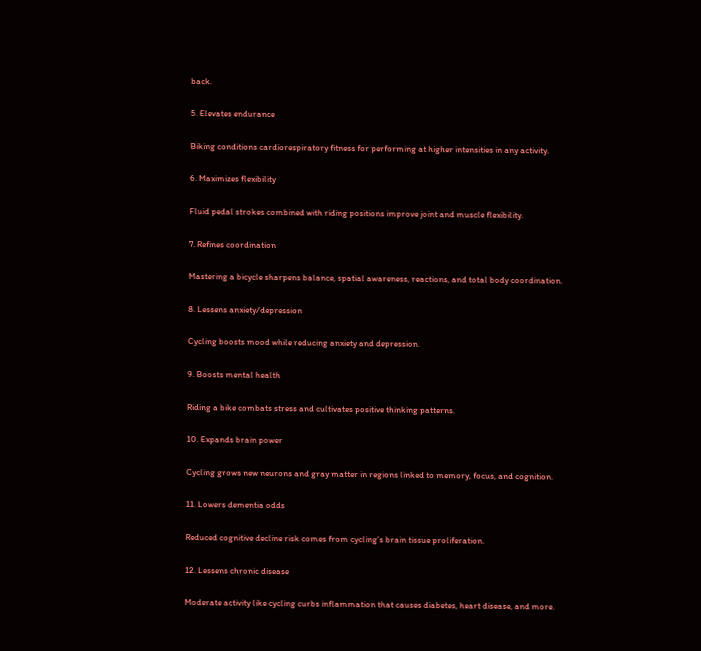back.

5. Elevates endurance

Biking conditions cardiorespiratory fitness for performing at higher intensities in any activity.

6. Maximizes flexibility

Fluid pedal strokes combined with riding positions improve joint and muscle flexibility.

7. Refines coordination

Mastering a bicycle sharpens balance, spatial awareness, reactions, and total body coordination.

8. Lessens anxiety/depression

Cycling boosts mood while reducing anxiety and depression.

9. Boosts mental health

Riding a bike combats stress and cultivates positive thinking patterns.

10. Expands brain power

Cycling grows new neurons and gray matter in regions linked to memory, focus, and cognition.

11. Lowers dementia odds

Reduced cognitive decline risk comes from cycling’s brain tissue proliferation.

12. Lessens chronic disease

Moderate activity like cycling curbs inflammation that causes diabetes, heart disease, and more.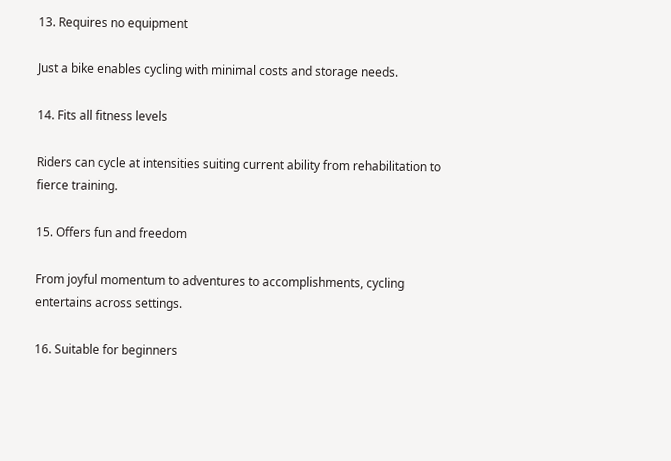13. Requires no equipment

Just a bike enables cycling with minimal costs and storage needs.

14. Fits all fitness levels

Riders can cycle at intensities suiting current ability from rehabilitation to fierce training.

15. Offers fun and freedom

From joyful momentum to adventures to accomplishments, cycling entertains across settings.

16. Suitable for beginners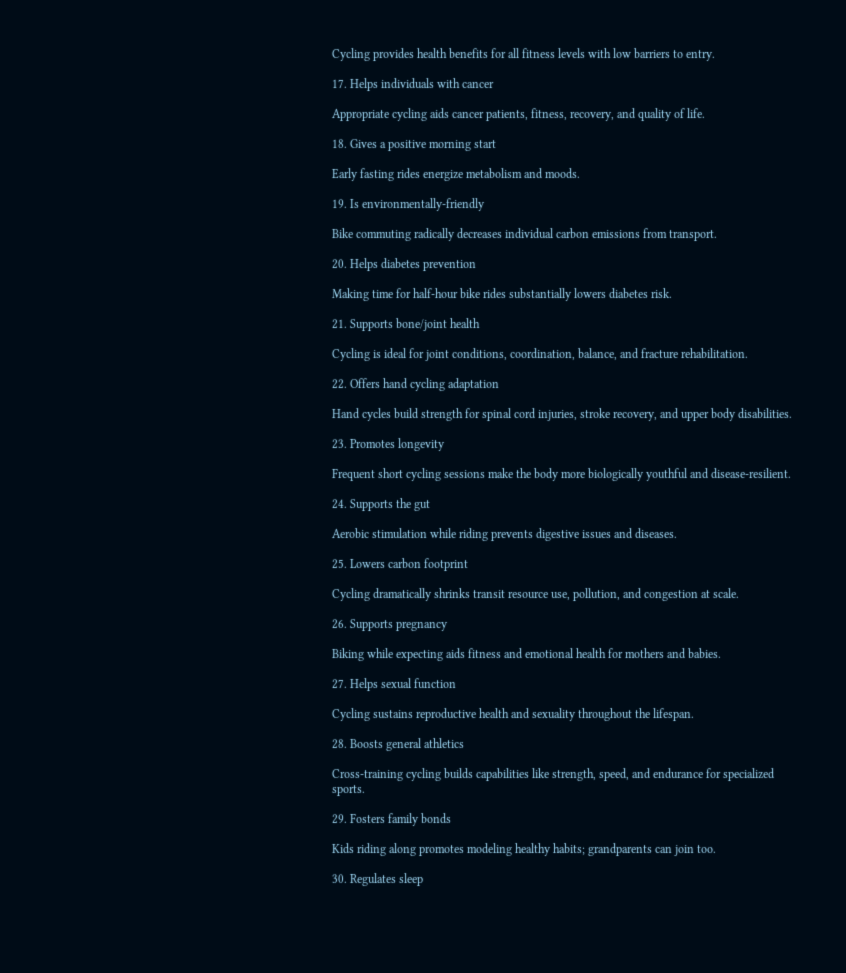Cycling provides health benefits for all fitness levels with low barriers to entry.

17. Helps individuals with cancer

Appropriate cycling aids cancer patients, fitness, recovery, and quality of life.

18. Gives a positive morning start

Early fasting rides energize metabolism and moods.

19. Is environmentally-friendly

Bike commuting radically decreases individual carbon emissions from transport.

20. Helps diabetes prevention

Making time for half-hour bike rides substantially lowers diabetes risk.

21. Supports bone/joint health

Cycling is ideal for joint conditions, coordination, balance, and fracture rehabilitation.

22. Offers hand cycling adaptation

Hand cycles build strength for spinal cord injuries, stroke recovery, and upper body disabilities.

23. Promotes longevity

Frequent short cycling sessions make the body more biologically youthful and disease-resilient.

24. Supports the gut

Aerobic stimulation while riding prevents digestive issues and diseases.

25. Lowers carbon footprint

Cycling dramatically shrinks transit resource use, pollution, and congestion at scale.

26. Supports pregnancy

Biking while expecting aids fitness and emotional health for mothers and babies.

27. Helps sexual function

Cycling sustains reproductive health and sexuality throughout the lifespan.

28. Boosts general athletics

Cross-training cycling builds capabilities like strength, speed, and endurance for specialized sports.

29. Fosters family bonds

Kids riding along promotes modeling healthy habits; grandparents can join too.

30. Regulates sleep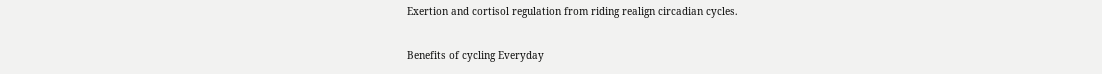Exertion and cortisol regulation from riding realign circadian cycles.

Benefits of cycling Everyday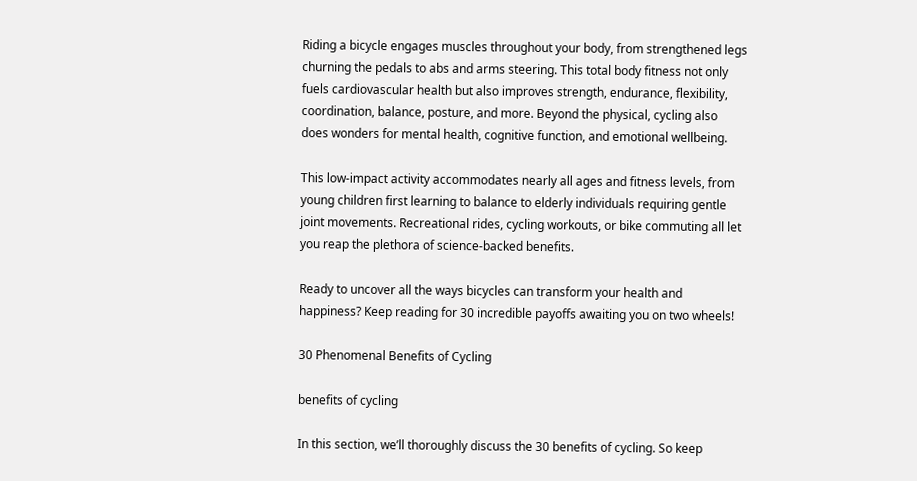Riding a bicycle engages muscles throughout your body, from strengthened legs churning the pedals to abs and arms steering. This total body fitness not only fuels cardiovascular health but also improves strength, endurance, flexibility, coordination, balance, posture, and more. Beyond the physical, cycling also does wonders for mental health, cognitive function, and emotional wellbeing.

This low-impact activity accommodates nearly all ages and fitness levels, from young children first learning to balance to elderly individuals requiring gentle joint movements. Recreational rides, cycling workouts, or bike commuting all let you reap the plethora of science-backed benefits.

Ready to uncover all the ways bicycles can transform your health and happiness? Keep reading for 30 incredible payoffs awaiting you on two wheels!

30 Phenomenal Benefits of Cycling

benefits of cycling

In this section, we’ll thoroughly discuss the 30 benefits of cycling. So keep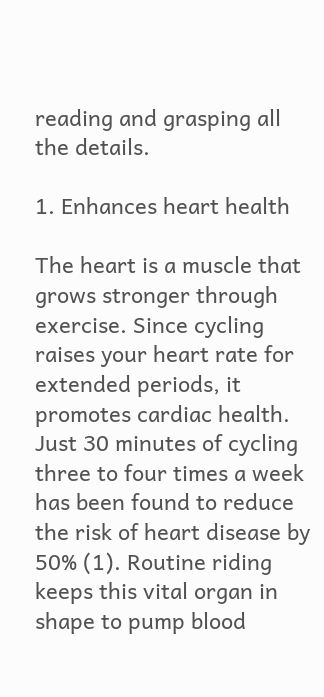reading and grasping all the details.

1. Enhances heart health

The heart is a muscle that grows stronger through exercise. Since cycling raises your heart rate for extended periods, it promotes cardiac health. Just 30 minutes of cycling three to four times a week has been found to reduce the risk of heart disease by 50% (1). Routine riding keeps this vital organ in shape to pump blood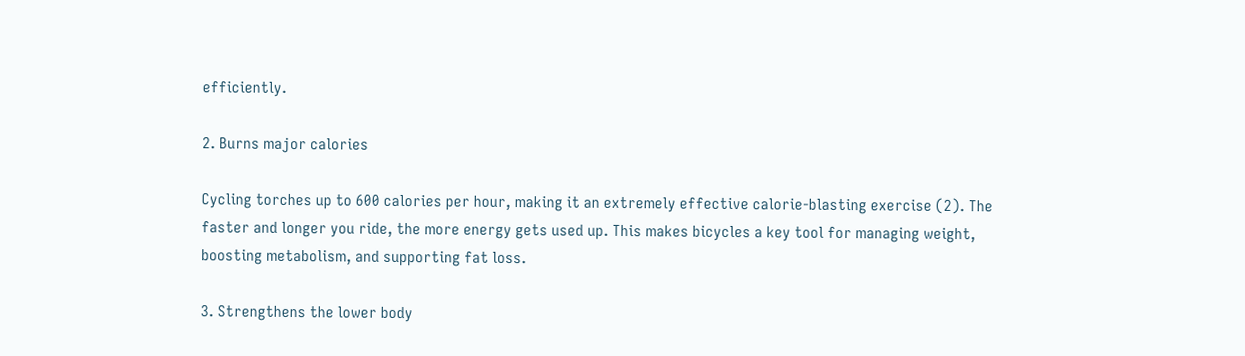efficiently.

2. Burns major calories

Cycling torches up to 600 calories per hour, making it an extremely effective calorie-blasting exercise (2). The faster and longer you ride, the more energy gets used up. This makes bicycles a key tool for managing weight, boosting metabolism, and supporting fat loss.

3. Strengthens the lower body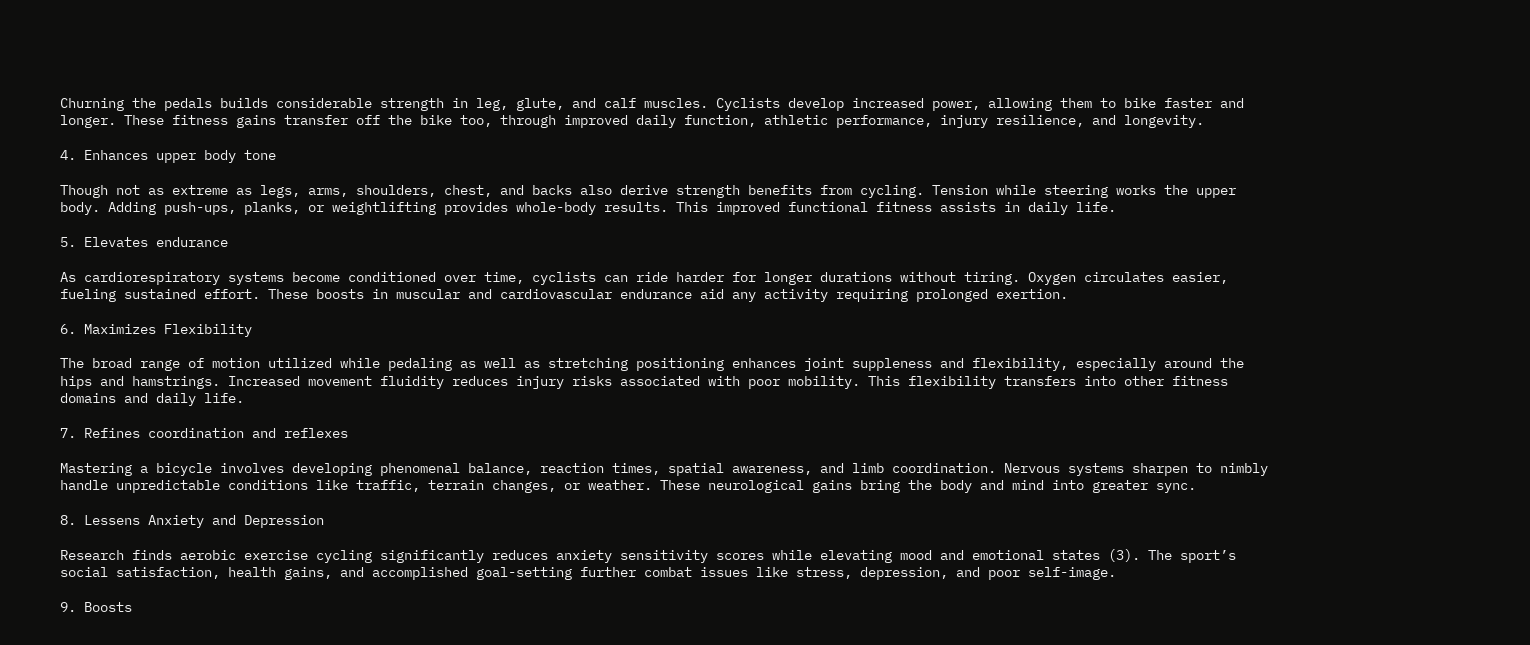Churning the pedals builds considerable strength in leg, glute, and calf muscles. Cyclists develop increased power, allowing them to bike faster and longer. These fitness gains transfer off the bike too, through improved daily function, athletic performance, injury resilience, and longevity.

4. Enhances upper body tone

Though not as extreme as legs, arms, shoulders, chest, and backs also derive strength benefits from cycling. Tension while steering works the upper body. Adding push-ups, planks, or weightlifting provides whole-body results. This improved functional fitness assists in daily life.

5. Elevates endurance

As cardiorespiratory systems become conditioned over time, cyclists can ride harder for longer durations without tiring. Oxygen circulates easier, fueling sustained effort. These boosts in muscular and cardiovascular endurance aid any activity requiring prolonged exertion.

6. Maximizes Flexibility

The broad range of motion utilized while pedaling as well as stretching positioning enhances joint suppleness and flexibility, especially around the hips and hamstrings. Increased movement fluidity reduces injury risks associated with poor mobility. This flexibility transfers into other fitness domains and daily life.

7. Refines coordination and reflexes

Mastering a bicycle involves developing phenomenal balance, reaction times, spatial awareness, and limb coordination. Nervous systems sharpen to nimbly handle unpredictable conditions like traffic, terrain changes, or weather. These neurological gains bring the body and mind into greater sync.

8. Lessens Anxiety and Depression

Research finds aerobic exercise cycling significantly reduces anxiety sensitivity scores while elevating mood and emotional states (3). The sport’s social satisfaction, health gains, and accomplished goal-setting further combat issues like stress, depression, and poor self-image.

9. Boosts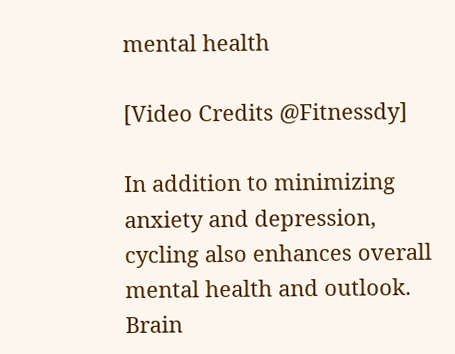mental health

[Video Credits @Fitnessdy]

In addition to minimizing anxiety and depression, cycling also enhances overall mental health and outlook. Brain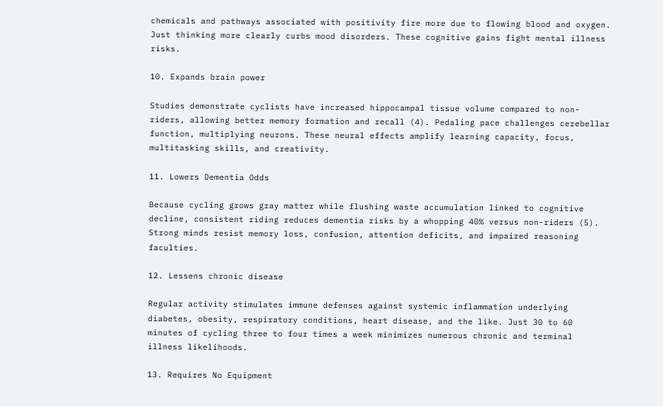chemicals and pathways associated with positivity fire more due to flowing blood and oxygen. Just thinking more clearly curbs mood disorders. These cognitive gains fight mental illness risks.

10. Expands brain power

Studies demonstrate cyclists have increased hippocampal tissue volume compared to non-riders, allowing better memory formation and recall (4). Pedaling pace challenges cerebellar function, multiplying neurons. These neural effects amplify learning capacity, focus, multitasking skills, and creativity.

11. Lowers Dementia Odds

Because cycling grows gray matter while flushing waste accumulation linked to cognitive decline, consistent riding reduces dementia risks by a whopping 40% versus non-riders (5). Strong minds resist memory loss, confusion, attention deficits, and impaired reasoning faculties.

12. Lessens chronic disease

Regular activity stimulates immune defenses against systemic inflammation underlying diabetes, obesity, respiratory conditions, heart disease, and the like. Just 30 to 60 minutes of cycling three to four times a week minimizes numerous chronic and terminal illness likelihoods.

13. Requires No Equipment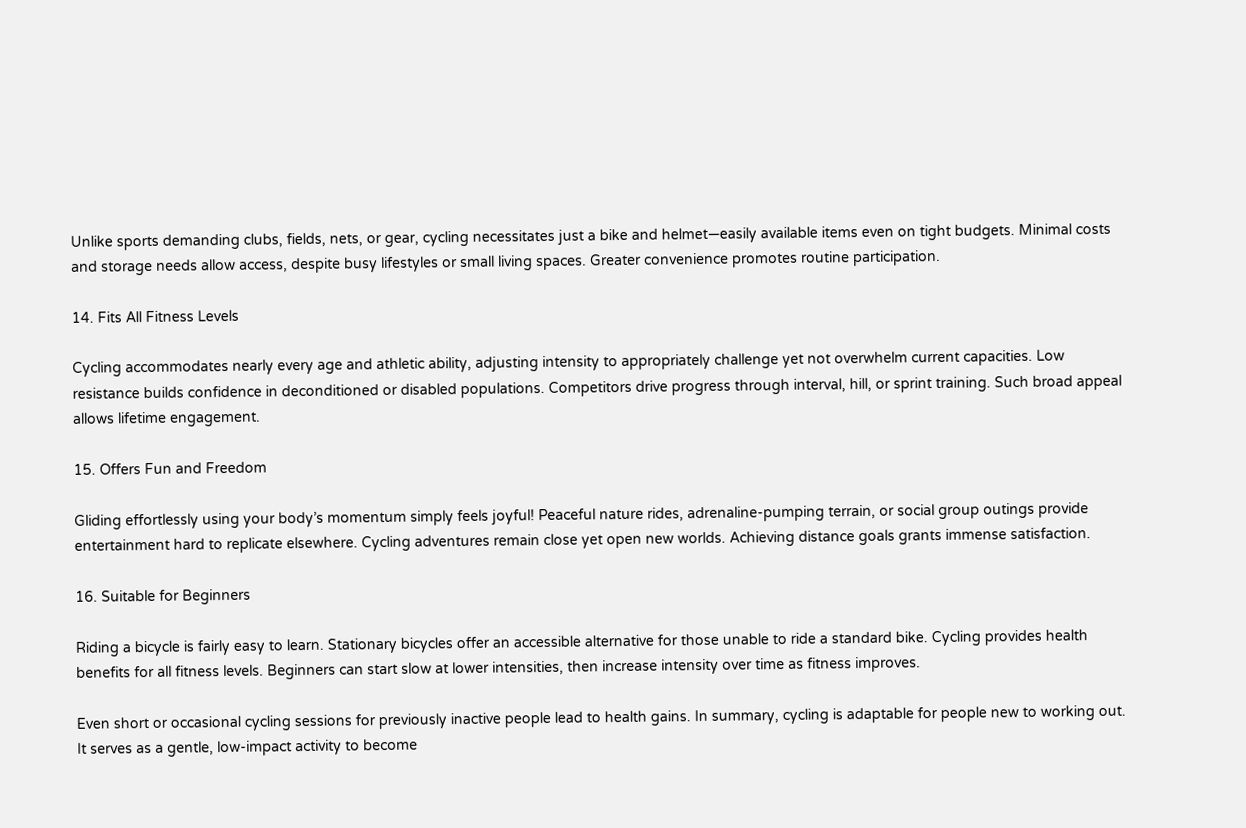Unlike sports demanding clubs, fields, nets, or gear, cycling necessitates just a bike and helmet—easily available items even on tight budgets. Minimal costs and storage needs allow access, despite busy lifestyles or small living spaces. Greater convenience promotes routine participation.

14. Fits All Fitness Levels

Cycling accommodates nearly every age and athletic ability, adjusting intensity to appropriately challenge yet not overwhelm current capacities. Low resistance builds confidence in deconditioned or disabled populations. Competitors drive progress through interval, hill, or sprint training. Such broad appeal allows lifetime engagement.

15. Offers Fun and Freedom

Gliding effortlessly using your body’s momentum simply feels joyful! Peaceful nature rides, adrenaline-pumping terrain, or social group outings provide entertainment hard to replicate elsewhere. Cycling adventures remain close yet open new worlds. Achieving distance goals grants immense satisfaction.

16. Suitable for Beginners

Riding a bicycle is fairly easy to learn. Stationary bicycles offer an accessible alternative for those unable to ride a standard bike. Cycling provides health benefits for all fitness levels. Beginners can start slow at lower intensities, then increase intensity over time as fitness improves.

Even short or occasional cycling sessions for previously inactive people lead to health gains. In summary, cycling is adaptable for people new to working out. It serves as a gentle, low-impact activity to become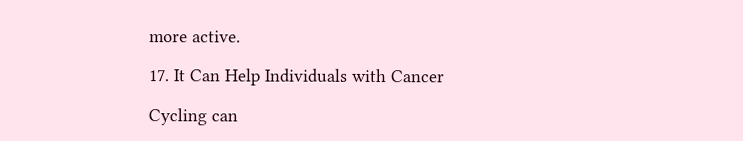more active.

17. It Can Help Individuals with Cancer

Cycling can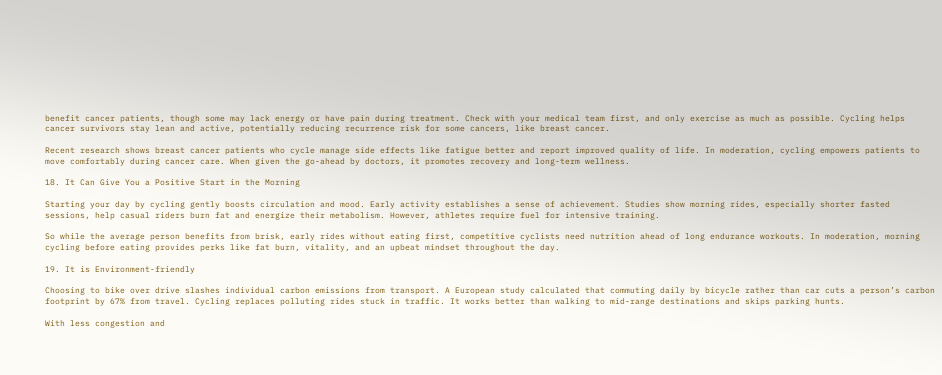benefit cancer patients, though some may lack energy or have pain during treatment. Check with your medical team first, and only exercise as much as possible. Cycling helps cancer survivors stay lean and active, potentially reducing recurrence risk for some cancers, like breast cancer.

Recent research shows breast cancer patients who cycle manage side effects like fatigue better and report improved quality of life. In moderation, cycling empowers patients to move comfortably during cancer care. When given the go-ahead by doctors, it promotes recovery and long-term wellness.

18. It Can Give You a Positive Start in the Morning

Starting your day by cycling gently boosts circulation and mood. Early activity establishes a sense of achievement. Studies show morning rides, especially shorter fasted sessions, help casual riders burn fat and energize their metabolism. However, athletes require fuel for intensive training.

So while the average person benefits from brisk, early rides without eating first, competitive cyclists need nutrition ahead of long endurance workouts. In moderation, morning cycling before eating provides perks like fat burn, vitality, and an upbeat mindset throughout the day.

19. It is Environment-friendly

Choosing to bike over drive slashes individual carbon emissions from transport. A European study calculated that commuting daily by bicycle rather than car cuts a person’s carbon footprint by 67% from travel. Cycling replaces polluting rides stuck in traffic. It works better than walking to mid-range destinations and skips parking hunts.

With less congestion and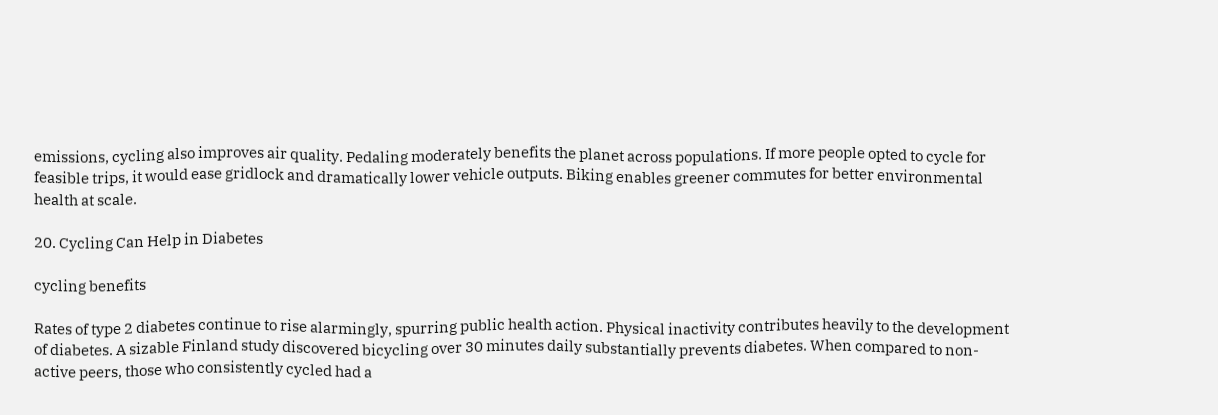emissions, cycling also improves air quality. Pedaling moderately benefits the planet across populations. If more people opted to cycle for feasible trips, it would ease gridlock and dramatically lower vehicle outputs. Biking enables greener commutes for better environmental health at scale.

20. Cycling Can Help in Diabetes

cycling benefits

Rates of type 2 diabetes continue to rise alarmingly, spurring public health action. Physical inactivity contributes heavily to the development of diabetes. A sizable Finland study discovered bicycling over 30 minutes daily substantially prevents diabetes. When compared to non-active peers, those who consistently cycled had a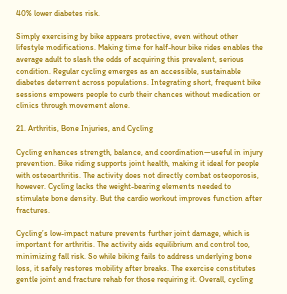40% lower diabetes risk.

Simply exercising by bike appears protective, even without other lifestyle modifications. Making time for half-hour bike rides enables the average adult to slash the odds of acquiring this prevalent, serious condition. Regular cycling emerges as an accessible, sustainable diabetes deterrent across populations. Integrating short, frequent bike sessions empowers people to curb their chances without medication or clinics through movement alone.

21. Arthritis, Bone Injuries, and Cycling

Cycling enhances strength, balance, and coordination—useful in injury prevention. Bike riding supports joint health, making it ideal for people with osteoarthritis. The activity does not directly combat osteoporosis, however. Cycling lacks the weight-bearing elements needed to stimulate bone density. But the cardio workout improves function after fractures.

Cycling’s low-impact nature prevents further joint damage, which is important for arthritis. The activity aids equilibrium and control too, minimizing fall risk. So while biking fails to address underlying bone loss, it safely restores mobility after breaks. The exercise constitutes gentle joint and fracture rehab for those requiring it. Overall, cycling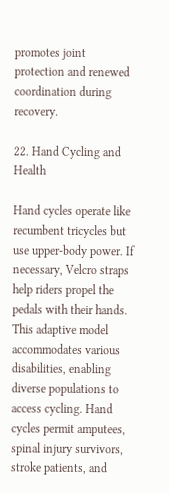promotes joint protection and renewed coordination during recovery.

22. Hand Cycling and Health

Hand cycles operate like recumbent tricycles but use upper-body power. If necessary, Velcro straps help riders propel the pedals with their hands. This adaptive model accommodates various disabilities, enabling diverse populations to access cycling. Hand cycles permit amputees, spinal injury survivors, stroke patients, and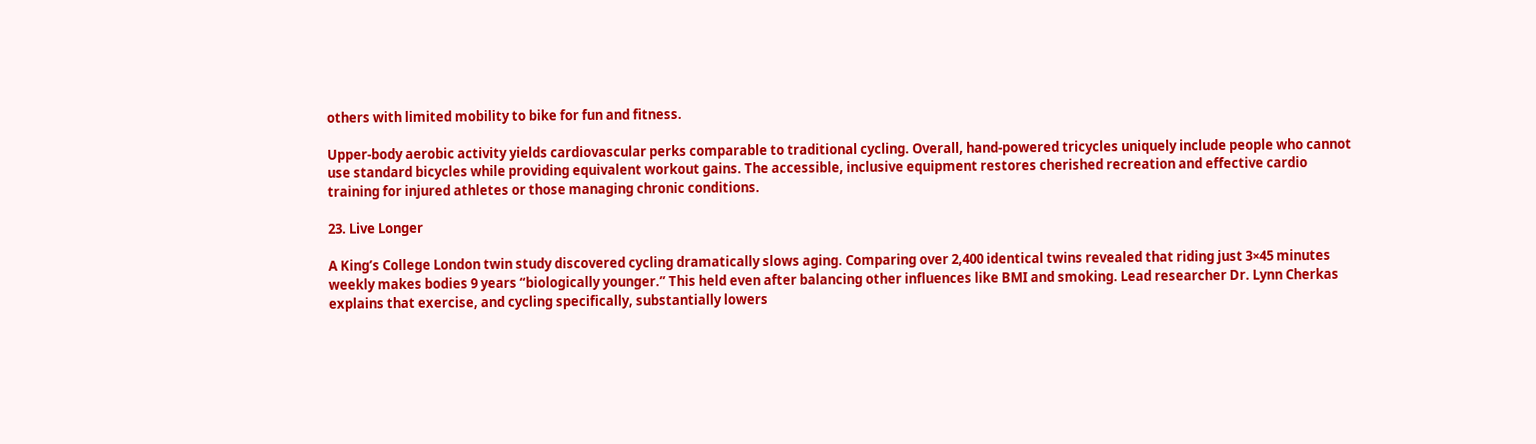others with limited mobility to bike for fun and fitness.

Upper-body aerobic activity yields cardiovascular perks comparable to traditional cycling. Overall, hand-powered tricycles uniquely include people who cannot use standard bicycles while providing equivalent workout gains. The accessible, inclusive equipment restores cherished recreation and effective cardio training for injured athletes or those managing chronic conditions.

23. Live Longer

A King’s College London twin study discovered cycling dramatically slows aging. Comparing over 2,400 identical twins revealed that riding just 3×45 minutes weekly makes bodies 9 years “biologically younger.” This held even after balancing other influences like BMI and smoking. Lead researcher Dr. Lynn Cherkas explains that exercise, and cycling specifically, substantially lowers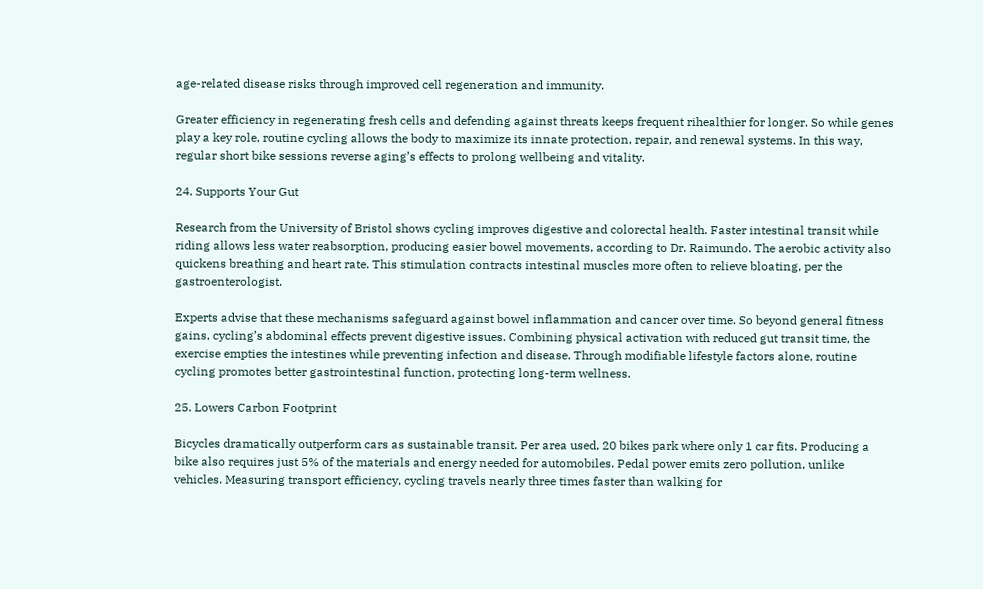age-related disease risks through improved cell regeneration and immunity.

Greater efficiency in regenerating fresh cells and defending against threats keeps frequent rihealthier for longer. So while genes play a key role, routine cycling allows the body to maximize its innate protection, repair, and renewal systems. In this way, regular short bike sessions reverse aging’s effects to prolong wellbeing and vitality.

24. Supports Your Gut

Research from the University of Bristol shows cycling improves digestive and colorectal health. Faster intestinal transit while riding allows less water reabsorption, producing easier bowel movements, according to Dr. Raimundo. The aerobic activity also quickens breathing and heart rate. This stimulation contracts intestinal muscles more often to relieve bloating, per the gastroenterologist.

Experts advise that these mechanisms safeguard against bowel inflammation and cancer over time. So beyond general fitness gains, cycling’s abdominal effects prevent digestive issues. Combining physical activation with reduced gut transit time, the exercise empties the intestines while preventing infection and disease. Through modifiable lifestyle factors alone, routine cycling promotes better gastrointestinal function, protecting long-term wellness.

25. Lowers Carbon Footprint

Bicycles dramatically outperform cars as sustainable transit. Per area used, 20 bikes park where only 1 car fits. Producing a bike also requires just 5% of the materials and energy needed for automobiles. Pedal power emits zero pollution, unlike vehicles. Measuring transport efficiency, cycling travels nearly three times faster than walking for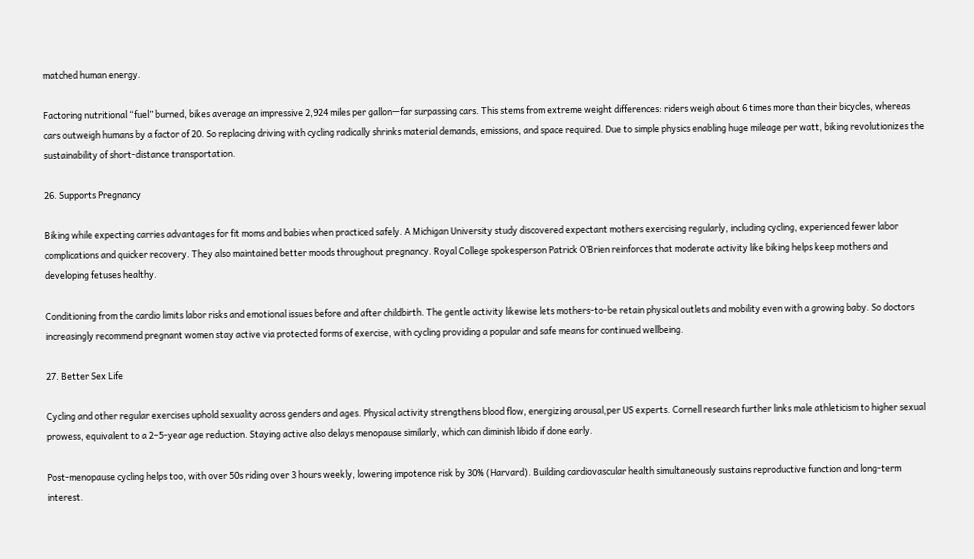matched human energy.

Factoring nutritional “fuel” burned, bikes average an impressive 2,924 miles per gallon—far surpassing cars. This stems from extreme weight differences: riders weigh about 6 times more than their bicycles, whereas cars outweigh humans by a factor of 20. So replacing driving with cycling radically shrinks material demands, emissions, and space required. Due to simple physics enabling huge mileage per watt, biking revolutionizes the sustainability of short-distance transportation.

26. Supports Pregnancy

Biking while expecting carries advantages for fit moms and babies when practiced safely. A Michigan University study discovered expectant mothers exercising regularly, including cycling, experienced fewer labor complications and quicker recovery. They also maintained better moods throughout pregnancy. Royal College spokesperson Patrick O’Brien reinforces that moderate activity like biking helps keep mothers and developing fetuses healthy.

Conditioning from the cardio limits labor risks and emotional issues before and after childbirth. The gentle activity likewise lets mothers-to-be retain physical outlets and mobility even with a growing baby. So doctors increasingly recommend pregnant women stay active via protected forms of exercise, with cycling providing a popular and safe means for continued wellbeing.

27. Better Sex Life

Cycling and other regular exercises uphold sexuality across genders and ages. Physical activity strengthens blood flow, energizing arousal,per US experts. Cornell research further links male athleticism to higher sexual prowess, equivalent to a 2–5-year age reduction. Staying active also delays menopause similarly, which can diminish libido if done early.

Post-menopause cycling helps too, with over 50s riding over 3 hours weekly, lowering impotence risk by 30% (Harvard). Building cardiovascular health simultaneously sustains reproductive function and long-term interest.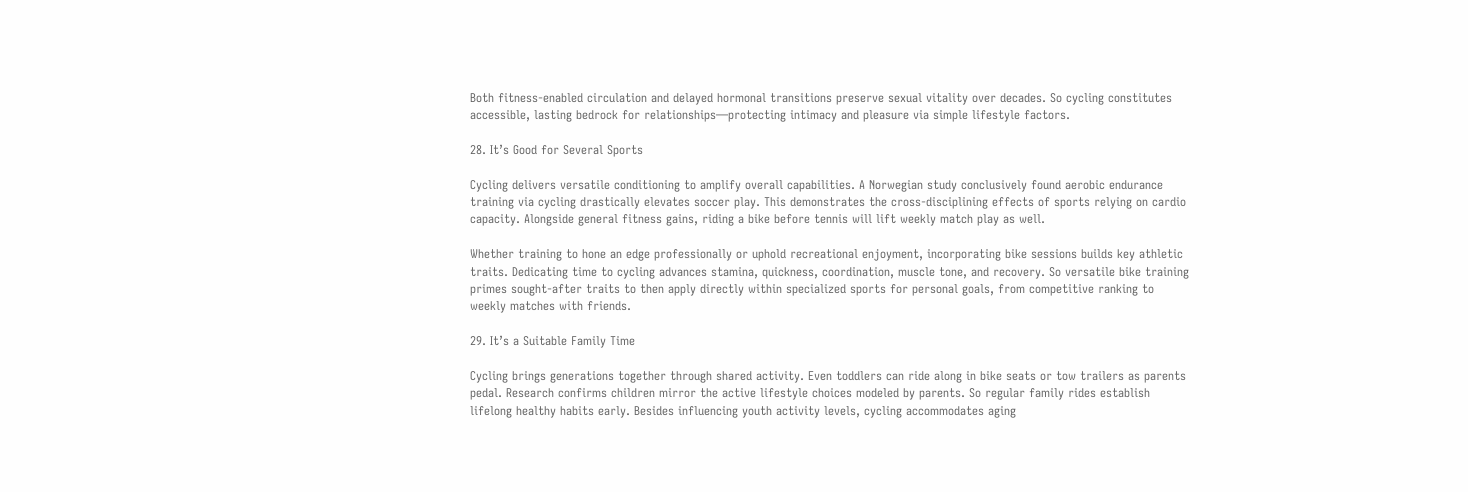Both fitness-enabled circulation and delayed hormonal transitions preserve sexual vitality over decades. So cycling constitutes accessible, lasting bedrock for relationships—protecting intimacy and pleasure via simple lifestyle factors.

28. It’s Good for Several Sports

Cycling delivers versatile conditioning to amplify overall capabilities. A Norwegian study conclusively found aerobic endurance training via cycling drastically elevates soccer play. This demonstrates the cross-disciplining effects of sports relying on cardio capacity. Alongside general fitness gains, riding a bike before tennis will lift weekly match play as well.

Whether training to hone an edge professionally or uphold recreational enjoyment, incorporating bike sessions builds key athletic traits. Dedicating time to cycling advances stamina, quickness, coordination, muscle tone, and recovery. So versatile bike training primes sought-after traits to then apply directly within specialized sports for personal goals, from competitive ranking to weekly matches with friends.

29. It’s a Suitable Family Time

Cycling brings generations together through shared activity. Even toddlers can ride along in bike seats or tow trailers as parents pedal. Research confirms children mirror the active lifestyle choices modeled by parents. So regular family rides establish lifelong healthy habits early. Besides influencing youth activity levels, cycling accommodates aging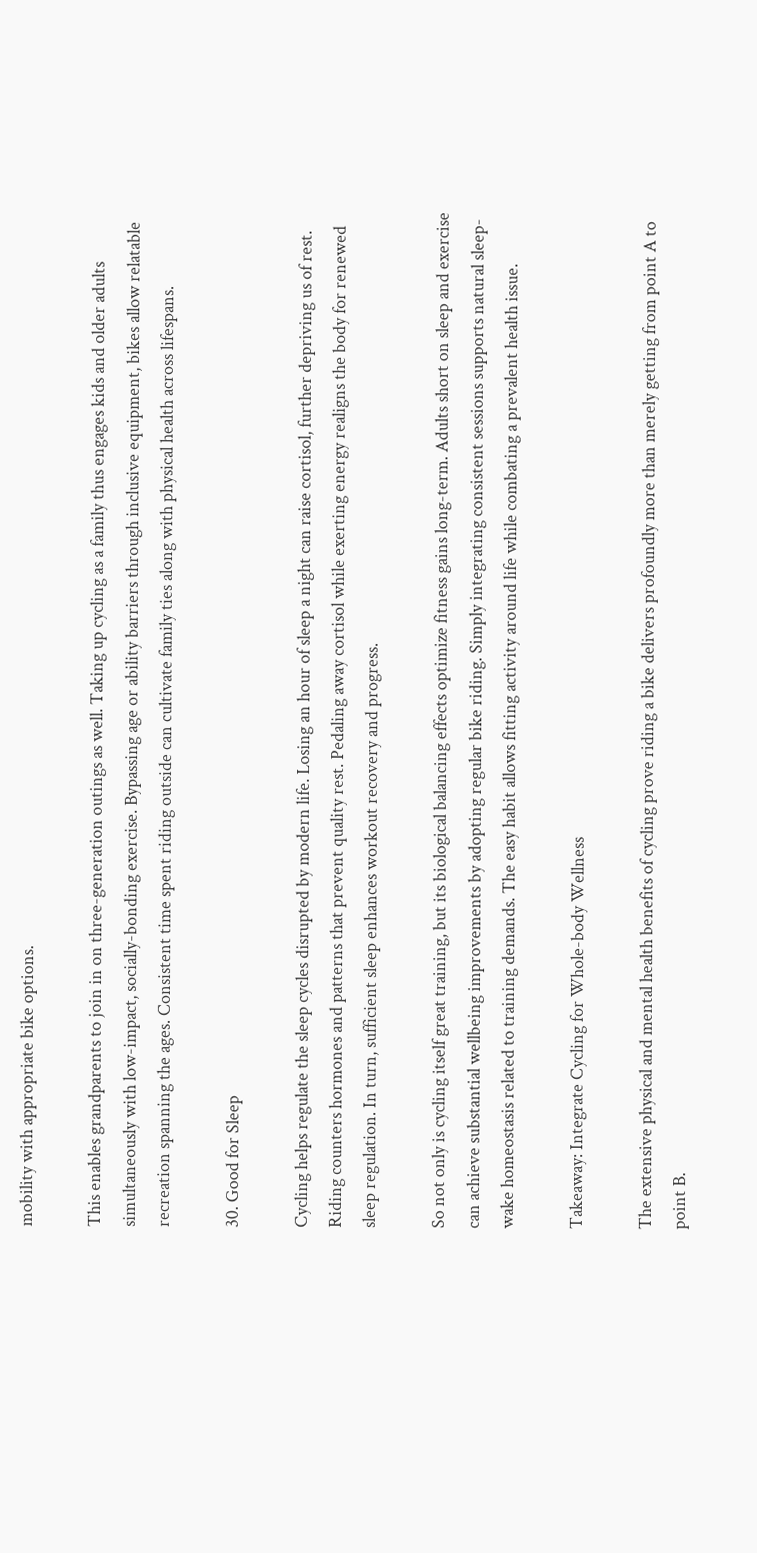mobility with appropriate bike options.

This enables grandparents to join in on three-generation outings as well. Taking up cycling as a family thus engages kids and older adults simultaneously with low-impact, socially-bonding exercise. Bypassing age or ability barriers through inclusive equipment, bikes allow relatable recreation spanning the ages. Consistent time spent riding outside can cultivate family ties along with physical health across lifespans.

30. Good for Sleep

Cycling helps regulate the sleep cycles disrupted by modern life. Losing an hour of sleep a night can raise cortisol, further depriving us of rest. Riding counters hormones and patterns that prevent quality rest. Pedaling away cortisol while exerting energy realigns the body for renewed sleep regulation. In turn, sufficient sleep enhances workout recovery and progress.

So not only is cycling itself great training, but its biological balancing effects optimize fitness gains long-term. Adults short on sleep and exercise can achieve substantial wellbeing improvements by adopting regular bike riding. Simply integrating consistent sessions supports natural sleep-wake homeostasis related to training demands. The easy habit allows fitting activity around life while combating a prevalent health issue.

Takeaway: Integrate Cycling for Whole-body Wellness

The extensive physical and mental health benefits of cycling prove riding a bike delivers profoundly more than merely getting from point A to point B.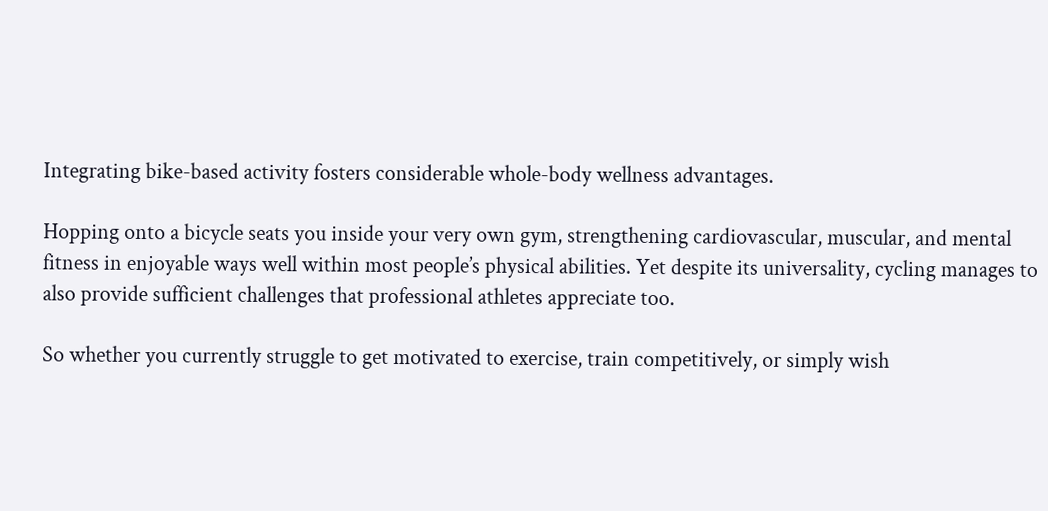Integrating bike-based activity fosters considerable whole-body wellness advantages.

Hopping onto a bicycle seats you inside your very own gym, strengthening cardiovascular, muscular, and mental fitness in enjoyable ways well within most people’s physical abilities. Yet despite its universality, cycling manages to also provide sufficient challenges that professional athletes appreciate too.

So whether you currently struggle to get motivated to exercise, train competitively, or simply wish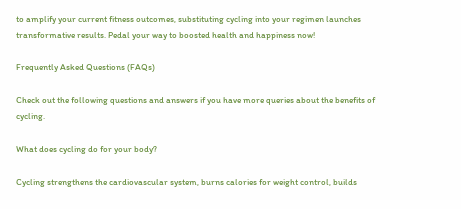to amplify your current fitness outcomes, substituting cycling into your regimen launches transformative results. Pedal your way to boosted health and happiness now!

Frequently Asked Questions (FAQs)

Check out the following questions and answers if you have more queries about the benefits of cycling.

What does cycling do for your body?

Cycling strengthens the cardiovascular system, burns calories for weight control, builds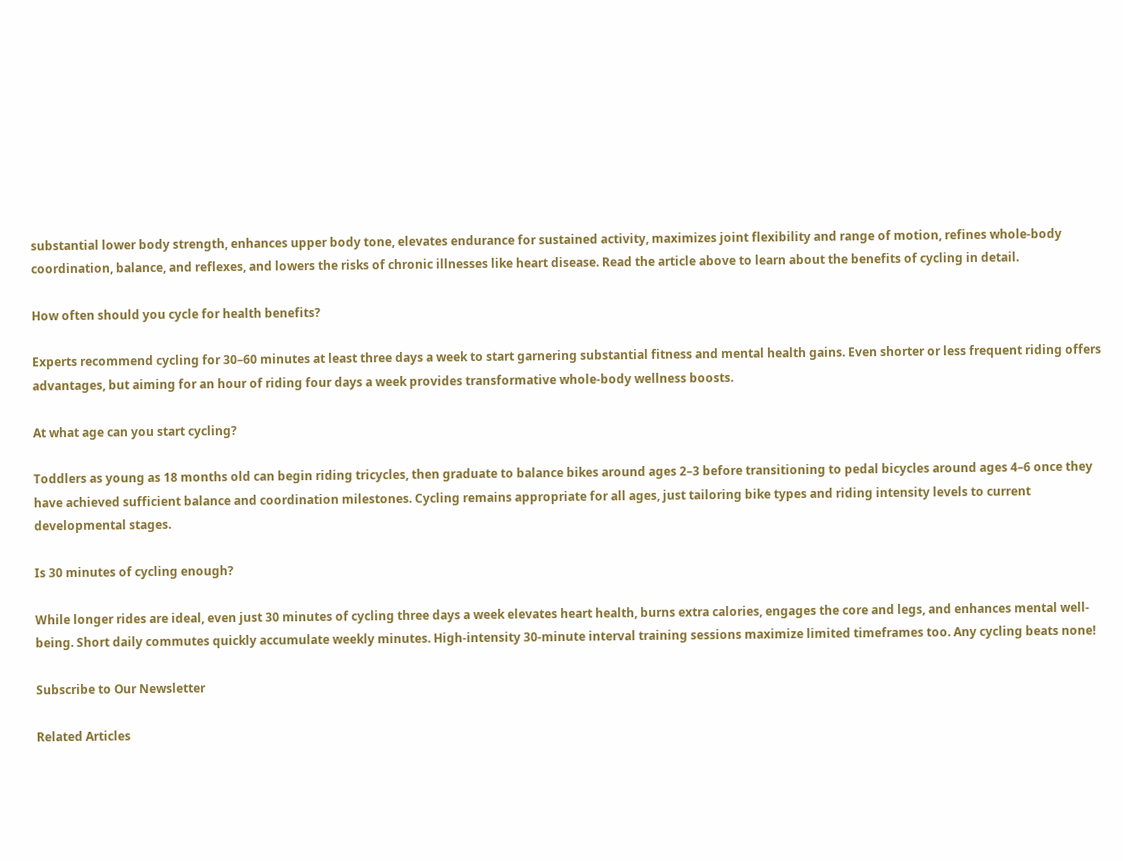substantial lower body strength, enhances upper body tone, elevates endurance for sustained activity, maximizes joint flexibility and range of motion, refines whole-body coordination, balance, and reflexes, and lowers the risks of chronic illnesses like heart disease. Read the article above to learn about the benefits of cycling in detail.

How often should you cycle for health benefits?

Experts recommend cycling for 30–60 minutes at least three days a week to start garnering substantial fitness and mental health gains. Even shorter or less frequent riding offers advantages, but aiming for an hour of riding four days a week provides transformative whole-body wellness boosts.

At what age can you start cycling?

Toddlers as young as 18 months old can begin riding tricycles, then graduate to balance bikes around ages 2–3 before transitioning to pedal bicycles around ages 4–6 once they have achieved sufficient balance and coordination milestones. Cycling remains appropriate for all ages, just tailoring bike types and riding intensity levels to current developmental stages.

Is 30 minutes of cycling enough?

While longer rides are ideal, even just 30 minutes of cycling three days a week elevates heart health, burns extra calories, engages the core and legs, and enhances mental well-being. Short daily commutes quickly accumulate weekly minutes. High-intensity 30-minute interval training sessions maximize limited timeframes too. Any cycling beats none!

Subscribe to Our Newsletter

Related Articles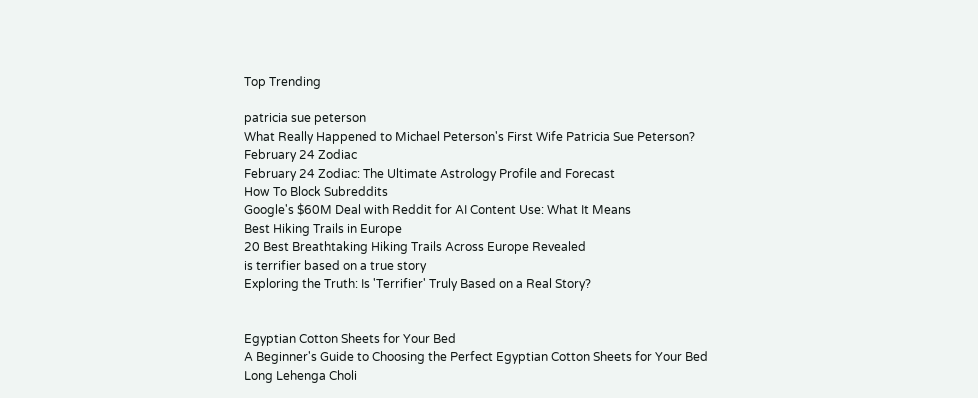Top Trending

patricia sue peterson
What Really Happened to Michael Peterson's First Wife Patricia Sue Peterson?
February 24 Zodiac
February 24 Zodiac: The Ultimate Astrology Profile and Forecast
How To Block Subreddits
Google's $60M Deal with Reddit for AI Content Use: What It Means
Best Hiking Trails in Europe
20 Best Breathtaking Hiking Trails Across Europe Revealed
is terrifier based on a true story
Exploring the Truth: Is 'Terrifier' Truly Based on a Real Story?


Egyptian Cotton Sheets for Your Bed
A Beginner's Guide to Choosing the Perfect Egyptian Cotton Sheets for Your Bed
Long Lehenga Choli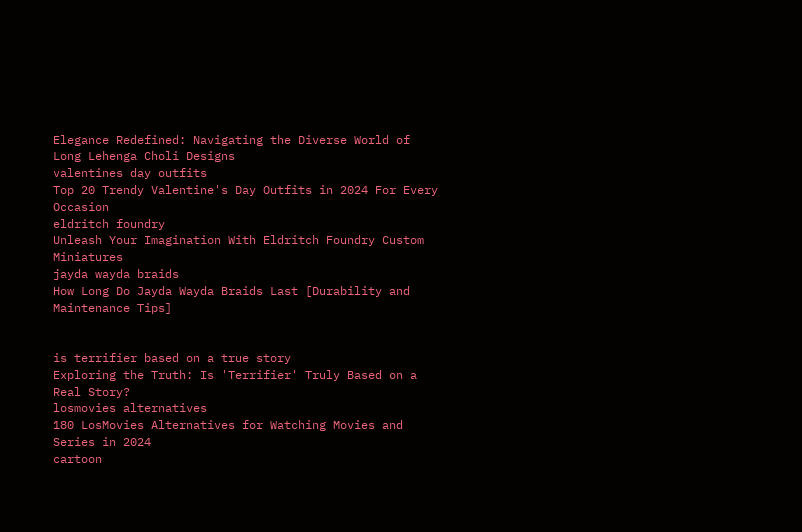Elegance Redefined: Navigating the Diverse World of Long Lehenga Choli Designs
valentines day outfits
Top 20 Trendy Valentine's Day Outfits in 2024 For Every Occasion
eldritch foundry
Unleash Your Imagination With Eldritch Foundry Custom Miniatures
jayda wayda braids
How Long Do Jayda Wayda Braids Last [Durability and Maintenance Tips]


is terrifier based on a true story
Exploring the Truth: Is 'Terrifier' Truly Based on a Real Story?
losmovies alternatives
180 LosMovies Alternatives for Watching Movies and Series in 2024
cartoon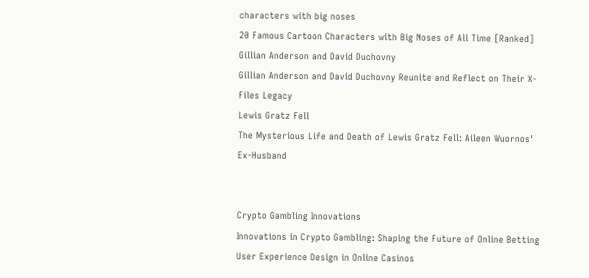characters with big noses
20 Famous Cartoon Characters with Big Noses of All Time [Ranked]
Gillian Anderson and David Duchovny
Gillian Anderson and David Duchovny Reunite and Reflect on Their X-Files Legacy
Lewis Gratz Fell
The Mysterious Life and Death of Lewis Gratz Fell: Aileen Wuornos' Ex-Husband


Crypto Gambling Innovations
Innovations in Crypto Gambling: Shaping the Future of Online Betting
User Experience Design in Online Casinos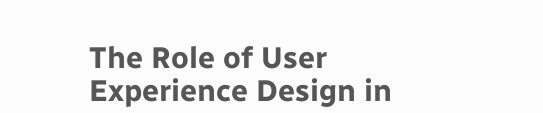The Role of User Experience Design in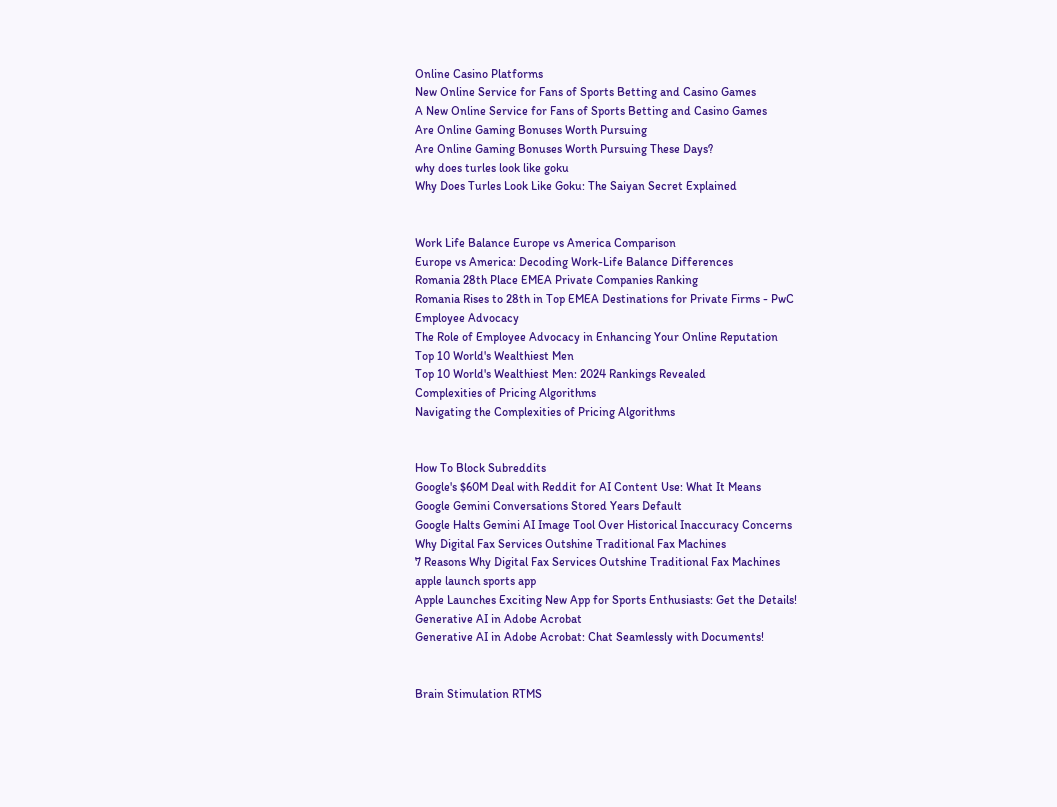Online Casino Platforms
New Online Service for Fans of Sports Betting and Casino Games
A New Online Service for Fans of Sports Betting and Casino Games
Are Online Gaming Bonuses Worth Pursuing
Are Online Gaming Bonuses Worth Pursuing These Days?
why does turles look like goku
Why Does Turles Look Like Goku: The Saiyan Secret Explained


Work Life Balance Europe vs America Comparison
Europe vs America: Decoding Work-Life Balance Differences
Romania 28th Place EMEA Private Companies Ranking
Romania Rises to 28th in Top EMEA Destinations for Private Firms - PwC
Employee Advocacy
The Role of Employee Advocacy in Enhancing Your Online Reputation
Top 10 World's Wealthiest Men
Top 10 World's Wealthiest Men: 2024 Rankings Revealed
Complexities of Pricing Algorithms
Navigating the Complexities of Pricing Algorithms


How To Block Subreddits
Google's $60M Deal with Reddit for AI Content Use: What It Means
Google Gemini Conversations Stored Years Default
Google Halts Gemini AI Image Tool Over Historical Inaccuracy Concerns
Why Digital Fax Services Outshine Traditional Fax Machines
7 Reasons Why Digital Fax Services Outshine Traditional Fax Machines
apple launch sports app
Apple Launches Exciting New App for Sports Enthusiasts: Get the Details!
Generative AI in Adobe Acrobat
Generative AI in Adobe Acrobat: Chat Seamlessly with Documents!


Brain Stimulation RTMS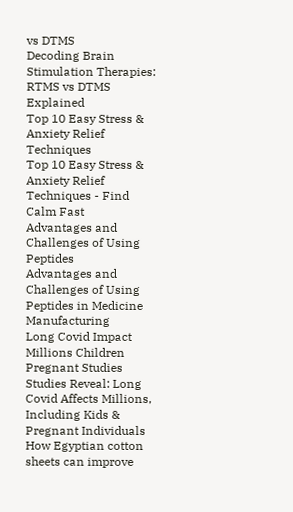vs DTMS
Decoding Brain Stimulation Therapies: RTMS vs DTMS Explained
Top 10 Easy Stress & Anxiety Relief Techniques
Top 10 Easy Stress & Anxiety Relief Techniques - Find Calm Fast
Advantages and Challenges of Using Peptides
Advantages and Challenges of Using Peptides in Medicine Manufacturing
Long Covid Impact Millions Children Pregnant Studies
Studies Reveal: Long Covid Affects Millions, Including Kids & Pregnant Individuals
How Egyptian cotton sheets can improve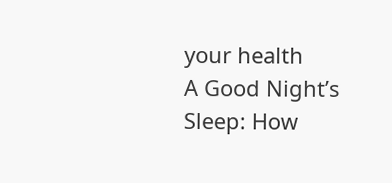your health
A Good Night’s Sleep: How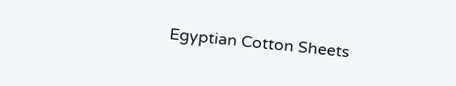Egyptian Cotton Sheets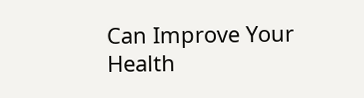Can Improve Your Health